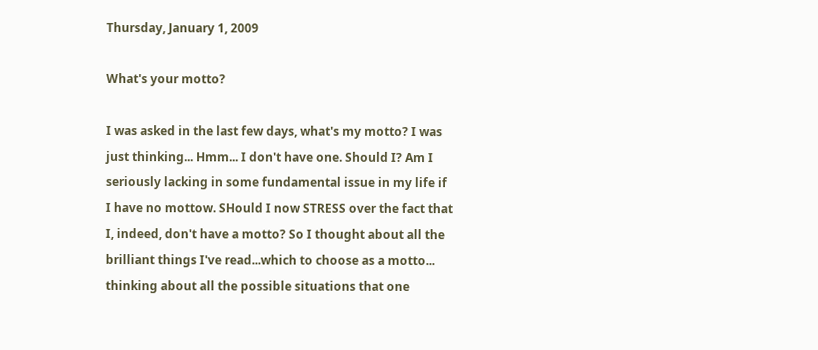Thursday, January 1, 2009

What's your motto?

I was asked in the last few days, what's my motto? I was just thinking... Hmm... I don't have one. Should I? Am I seriously lacking in some fundamental issue in my life if I have no mottow. SHould I now STRESS over the fact that I, indeed, don't have a motto? So I thought about all the brilliant things I've read...which to choose as a motto... thinking about all the possible situations that one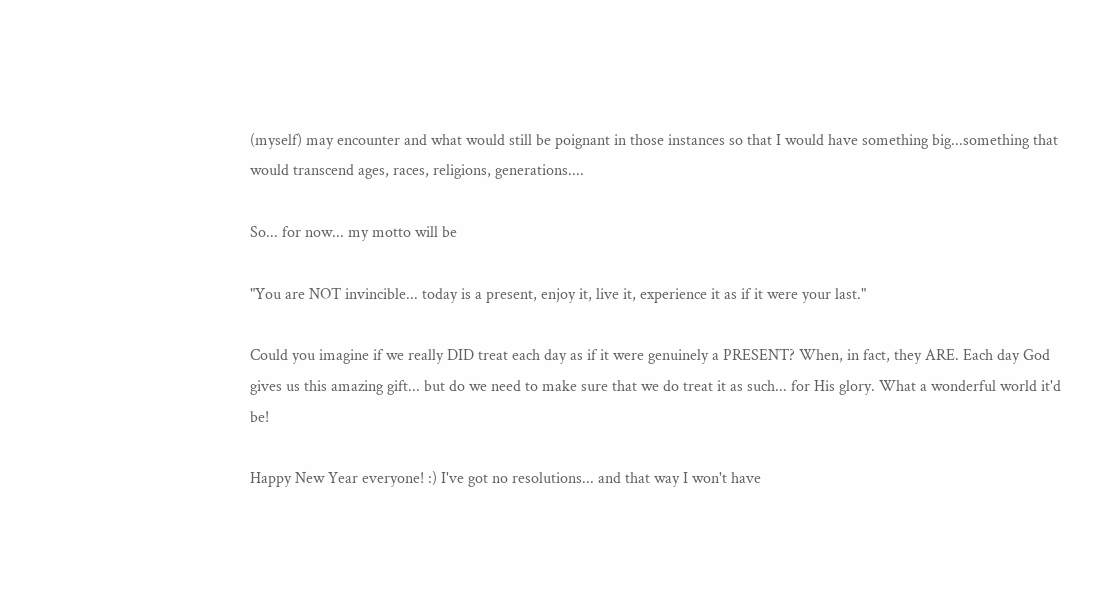(myself) may encounter and what would still be poignant in those instances so that I would have something big...something that would transcend ages, races, religions, generations....

So... for now... my motto will be

"You are NOT invincible... today is a present, enjoy it, live it, experience it as if it were your last."

Could you imagine if we really DID treat each day as if it were genuinely a PRESENT? When, in fact, they ARE. Each day God gives us this amazing gift... but do we need to make sure that we do treat it as such... for His glory. What a wonderful world it'd be!

Happy New Year everyone! :) I've got no resolutions... and that way I won't have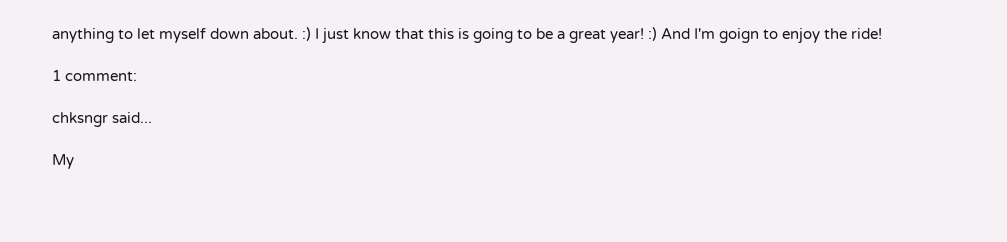anything to let myself down about. :) I just know that this is going to be a great year! :) And I'm goign to enjoy the ride!

1 comment:

chksngr said...

My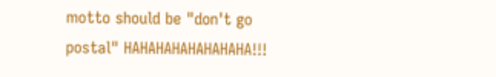motto should be "don't go postal" HAHAHAHAHAHAHAHA!!!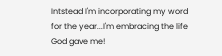Intstead I'm incorporating my word for the year...I'm embracing the life God gave me!